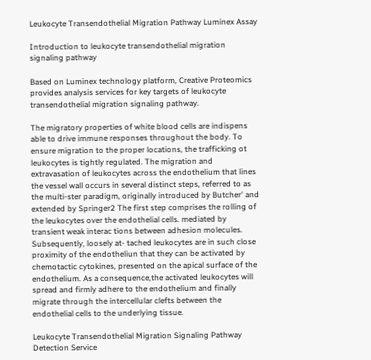Leukocyte Transendothelial Migration Pathway Luminex Assay

Introduction to leukocyte transendothelial migration signaling pathway

Based on Luminex technology platform, Creative Proteomics provides analysis services for key targets of leukocyte transendothelial migration signaling pathway.

The migratory properties of white blood cells are indispens able to drive immune responses throughout the body. To ensure migration to the proper locations, the trafficking ot leukocytes is tightly regulated. The migration and extravasation of leukocytes across the endothelium that lines the vessel wall occurs in several distinct steps, referred to as the multi-ster paradigm, originally introduced by Butcher' and extended by Springer2 The first step comprises the rolling of the leukocytes over the endothelial cells. mediated by transient weak interac tions between adhesion molecules. Subsequently, loosely at- tached leukocytes are in such close proximity of the endotheliun that they can be activated by chemotactic cytokines, presented on the apical surface of the endothelium. As a consequence,the activated leukocytes will spread and firmly adhere to the endothelium and finally migrate through the intercellular clefts between the endothelial cells to the underlying tissue.

Leukocyte Transendothelial Migration Signaling Pathway Detection Service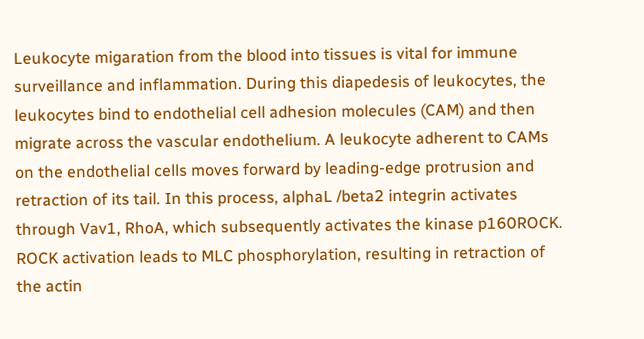Leukocyte migaration from the blood into tissues is vital for immune surveillance and inflammation. During this diapedesis of leukocytes, the leukocytes bind to endothelial cell adhesion molecules (CAM) and then migrate across the vascular endothelium. A leukocyte adherent to CAMs on the endothelial cells moves forward by leading-edge protrusion and retraction of its tail. In this process, alphaL /beta2 integrin activates through Vav1, RhoA, which subsequently activates the kinase p160ROCK. ROCK activation leads to MLC phosphorylation, resulting in retraction of the actin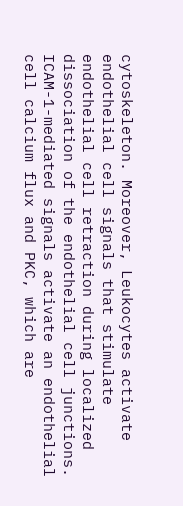cytoskeleton. Moreover, Leukocytes activate endothelial cell signals that stimulate endothelial cell retraction during localized dissociation of the endothelial cell junctions. ICAM-1-mediated signals activate an endothelial cell calcium flux and PKC, which are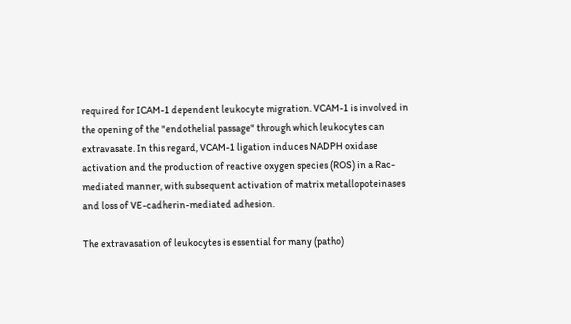required for ICAM-1 dependent leukocyte migration. VCAM-1 is involved in the opening of the "endothelial passage" through which leukocytes can extravasate. In this regard, VCAM-1 ligation induces NADPH oxidase activation and the production of reactive oxygen species (ROS) in a Rac-mediated manner, with subsequent activation of matrix metallopoteinases and loss of VE-cadherin-mediated adhesion.

The extravasation of leukocytes is essential for many (patho)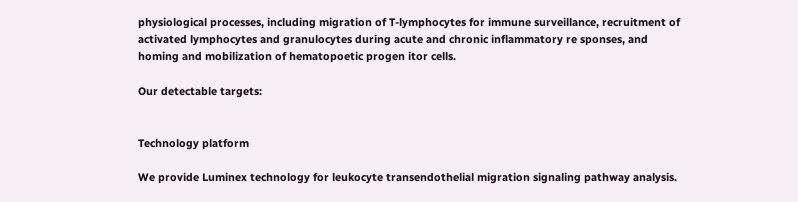physiological processes, including migration of T-lymphocytes for immune surveillance, recruitment of activated lymphocytes and granulocytes during acute and chronic inflammatory re sponses, and homing and mobilization of hematopoetic progen itor cells.

Our detectable targets:


Technology platform

We provide Luminex technology for leukocyte transendothelial migration signaling pathway analysis.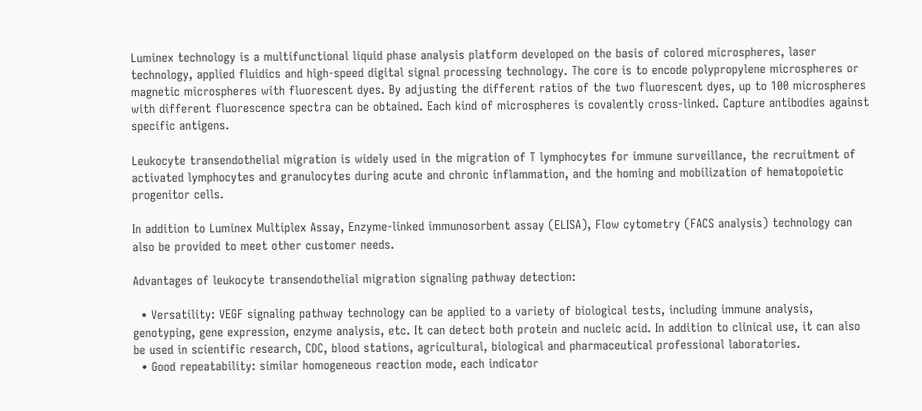Luminex technology is a multifunctional liquid phase analysis platform developed on the basis of colored microspheres, laser technology, applied fluidics and high-speed digital signal processing technology. The core is to encode polypropylene microspheres or magnetic microspheres with fluorescent dyes. By adjusting the different ratios of the two fluorescent dyes, up to 100 microspheres with different fluorescence spectra can be obtained. Each kind of microspheres is covalently cross-linked. Capture antibodies against specific antigens.

Leukocyte transendothelial migration is widely used in the migration of T lymphocytes for immune surveillance, the recruitment of activated lymphocytes and granulocytes during acute and chronic inflammation, and the homing and mobilization of hematopoietic progenitor cells.

In addition to Luminex Multiplex Assay, Enzyme-linked immunosorbent assay (ELISA), Flow cytometry (FACS analysis) technology can also be provided to meet other customer needs.

Advantages of leukocyte transendothelial migration signaling pathway detection:

  • Versatility: VEGF signaling pathway technology can be applied to a variety of biological tests, including immune analysis, genotyping, gene expression, enzyme analysis, etc. It can detect both protein and nucleic acid. In addition to clinical use, it can also be used in scientific research, CDC, blood stations, agricultural, biological and pharmaceutical professional laboratories.
  • Good repeatability: similar homogeneous reaction mode, each indicator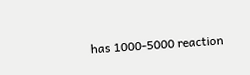has 1000-5000 reaction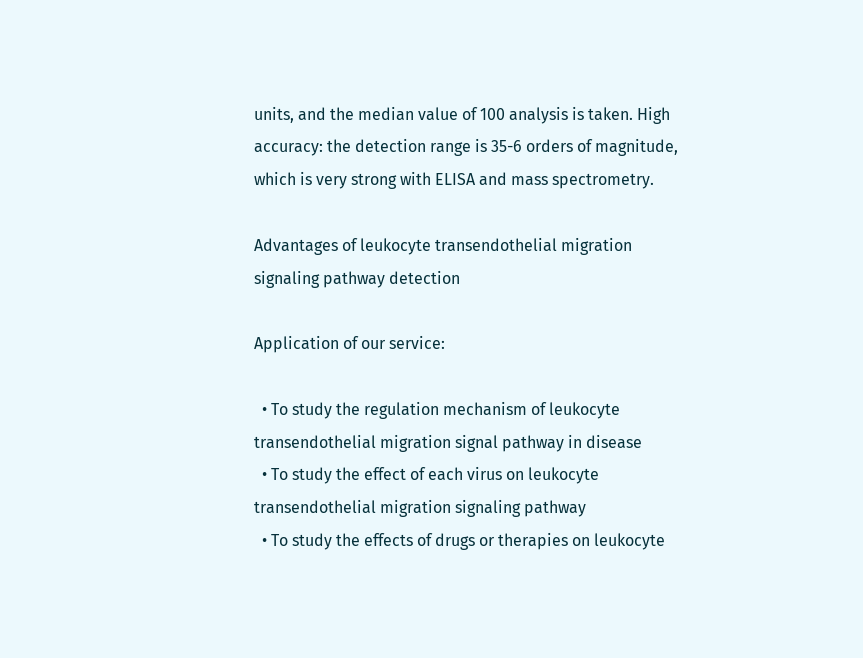units, and the median value of 100 analysis is taken. High accuracy: the detection range is 35-6 orders of magnitude, which is very strong with ELISA and mass spectrometry.

Advantages of leukocyte transendothelial migration signaling pathway detection

Application of our service:

  • To study the regulation mechanism of leukocyte transendothelial migration signal pathway in disease
  • To study the effect of each virus on leukocyte transendothelial migration signaling pathway
  • To study the effects of drugs or therapies on leukocyte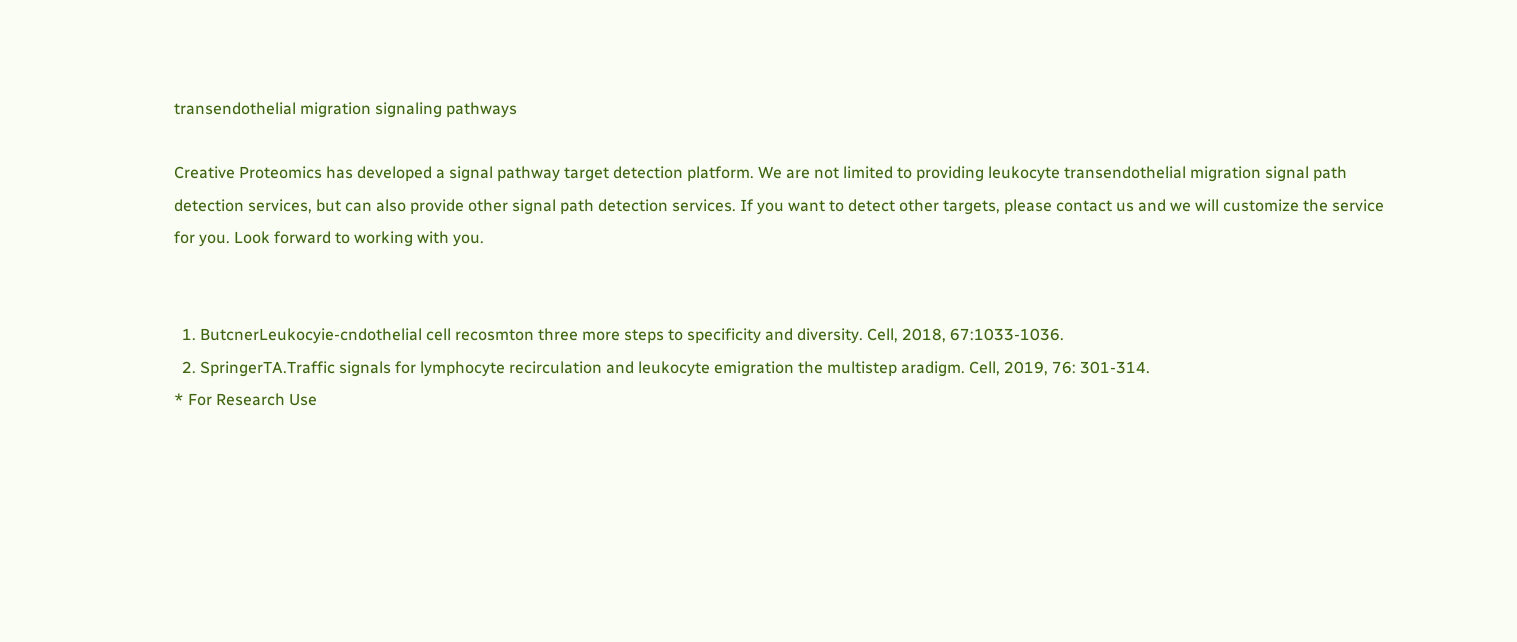transendothelial migration signaling pathways

Creative Proteomics has developed a signal pathway target detection platform. We are not limited to providing leukocyte transendothelial migration signal path detection services, but can also provide other signal path detection services. If you want to detect other targets, please contact us and we will customize the service for you. Look forward to working with you.


  1. ButcnerLeukocyie-cndothelial cell recosmton three more steps to specificity and diversity. Cell, 2018, 67:1033-1036.
  2. SpringerTA.Traffic signals for lymphocyte recirculation and leukocyte emigration the multistep aradigm. Cell, 2019, 76: 301-314.
* For Research Use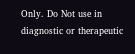Only. Do Not use in diagnostic or therapeutic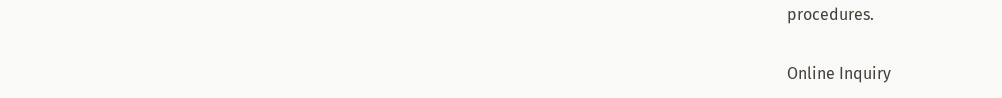procedures.

Online Inquiry